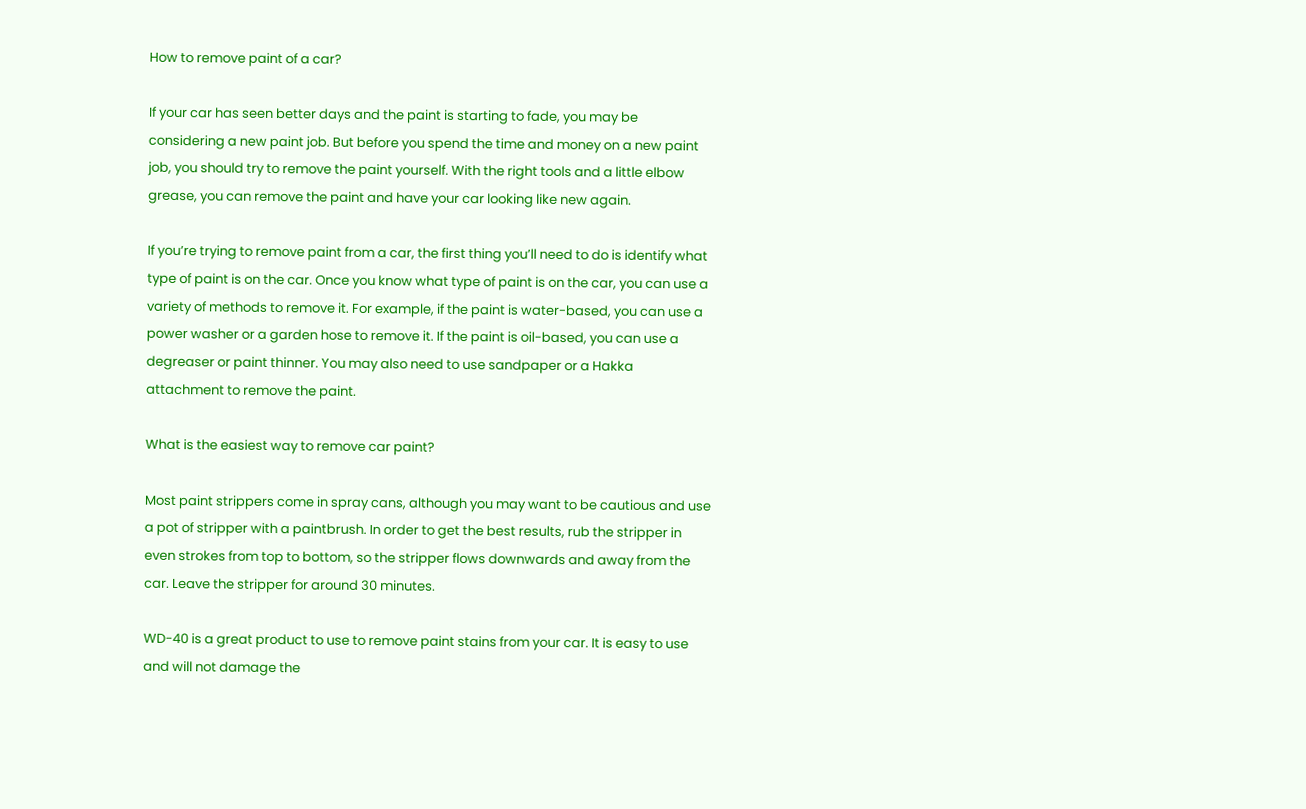How to remove paint of a car?

If your car has seen better days and the paint is starting to fade, you may be considering a new paint job. But before you spend the time and money on a new paint job, you should try to remove the paint yourself. With the right tools and a little elbow grease, you can remove the paint and have your car looking like new again.

If you’re trying to remove paint from a car, the first thing you’ll need to do is identify what type of paint is on the car. Once you know what type of paint is on the car, you can use a variety of methods to remove it. For example, if the paint is water-based, you can use a power washer or a garden hose to remove it. If the paint is oil-based, you can use a degreaser or paint thinner. You may also need to use sandpaper or a Hakka attachment to remove the paint.

What is the easiest way to remove car paint?

Most paint strippers come in spray cans, although you may want to be cautious and use a pot of stripper with a paintbrush. In order to get the best results, rub the stripper in even strokes from top to bottom, so the stripper flows downwards and away from the car. Leave the stripper for around 30 minutes.

WD-40 is a great product to use to remove paint stains from your car. It is easy to use and will not damage the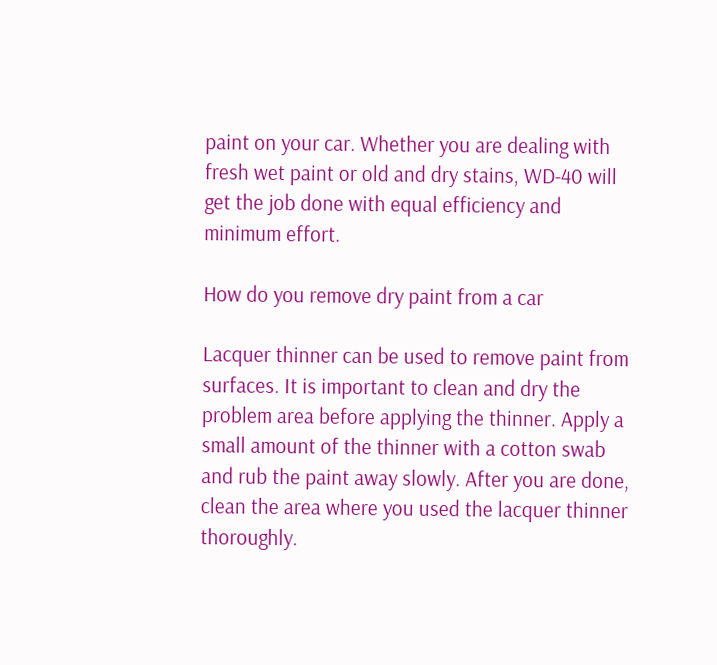paint on your car. Whether you are dealing with fresh wet paint or old and dry stains, WD-40 will get the job done with equal efficiency and minimum effort.

How do you remove dry paint from a car

Lacquer thinner can be used to remove paint from surfaces. It is important to clean and dry the problem area before applying the thinner. Apply a small amount of the thinner with a cotton swab and rub the paint away slowly. After you are done, clean the area where you used the lacquer thinner thoroughly.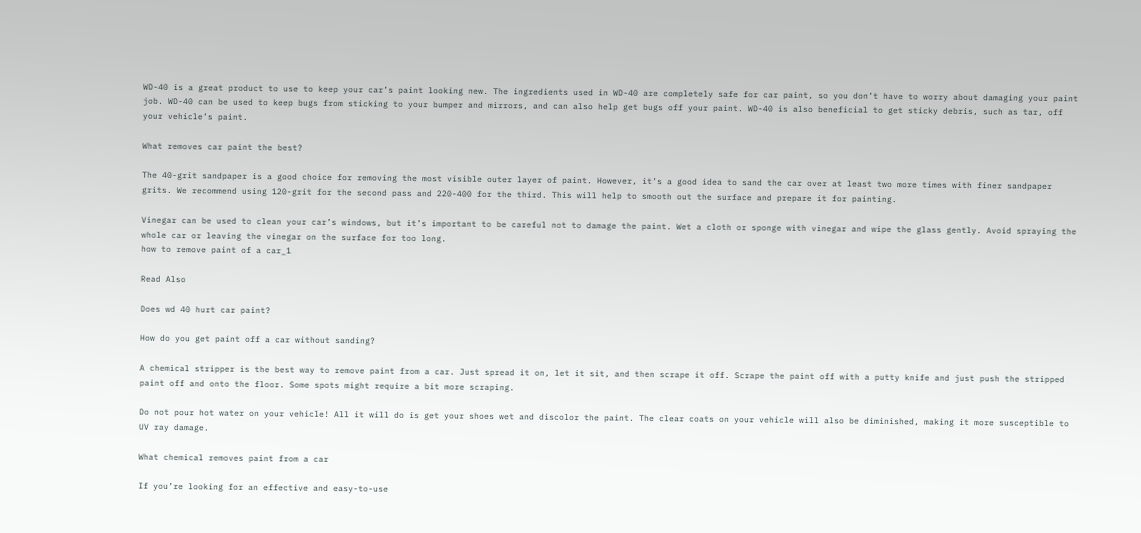WD-40 is a great product to use to keep your car’s paint looking new. The ingredients used in WD-40 are completely safe for car paint, so you don’t have to worry about damaging your paint job. WD-40 can be used to keep bugs from sticking to your bumper and mirrors, and can also help get bugs off your paint. WD-40 is also beneficial to get sticky debris, such as tar, off your vehicle’s paint.

What removes car paint the best?

The 40-grit sandpaper is a good choice for removing the most visible outer layer of paint. However, it’s a good idea to sand the car over at least two more times with finer sandpaper grits. We recommend using 120-grit for the second pass and 220-400 for the third. This will help to smooth out the surface and prepare it for painting.

Vinegar can be used to clean your car’s windows, but it’s important to be careful not to damage the paint. Wet a cloth or sponge with vinegar and wipe the glass gently. Avoid spraying the whole car or leaving the vinegar on the surface for too long.
how to remove paint of a car_1

Read Also

Does wd 40 hurt car paint?

How do you get paint off a car without sanding?

A chemical stripper is the best way to remove paint from a car. Just spread it on, let it sit, and then scrape it off. Scrape the paint off with a putty knife and just push the stripped paint off and onto the floor. Some spots might require a bit more scraping.

Do not pour hot water on your vehicle! All it will do is get your shoes wet and discolor the paint. The clear coats on your vehicle will also be diminished, making it more susceptible to UV ray damage.

What chemical removes paint from a car

If you’re looking for an effective and easy-to-use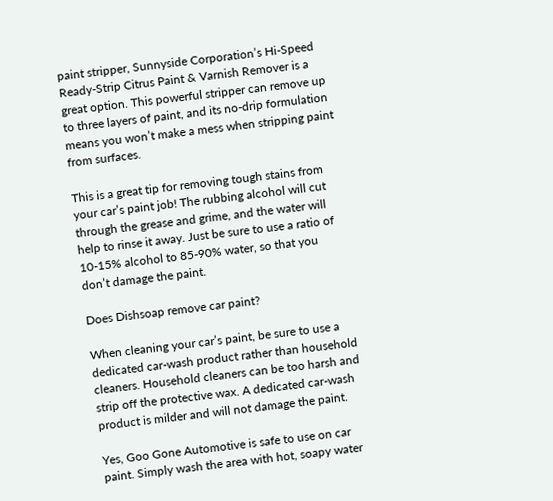paint stripper, Sunnyside Corporation’s Hi-Speed Ready-Strip Citrus Paint & Varnish Remover is a great option. This powerful stripper can remove up to three layers of paint, and its no-drip formulation means you won’t make a mess when stripping paint from surfaces.

This is a great tip for removing tough stains from your car’s paint job! The rubbing alcohol will cut through the grease and grime, and the water will help to rinse it away. Just be sure to use a ratio of 10-15% alcohol to 85-90% water, so that you don’t damage the paint.

Does Dishsoap remove car paint?

When cleaning your car’s paint, be sure to use a dedicated car-wash product rather than household cleaners. Household cleaners can be too harsh and strip off the protective wax. A dedicated car-wash product is milder and will not damage the paint.

Yes, Goo Gone Automotive is safe to use on car paint. Simply wash the area with hot, soapy water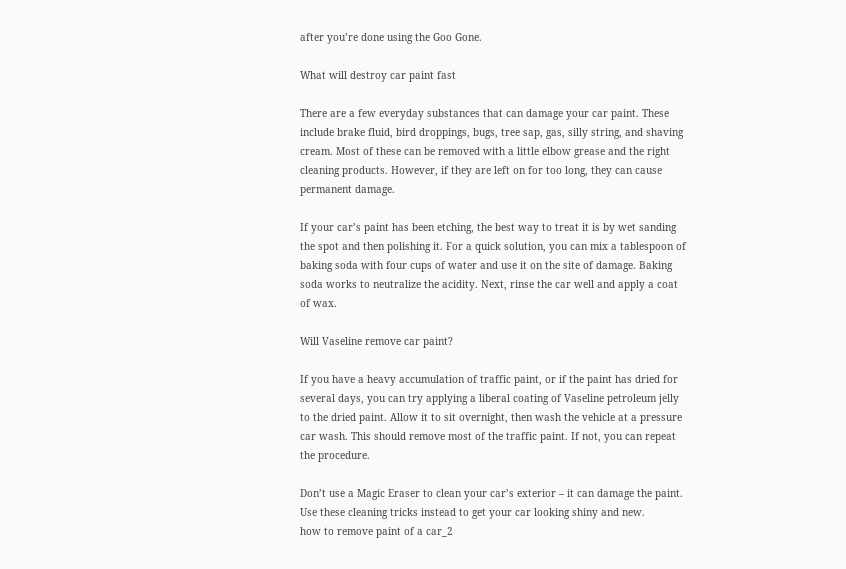after you’re done using the Goo Gone.

What will destroy car paint fast

There are a few everyday substances that can damage your car paint. These include brake fluid, bird droppings, bugs, tree sap, gas, silly string, and shaving cream. Most of these can be removed with a little elbow grease and the right cleaning products. However, if they are left on for too long, they can cause permanent damage.

If your car’s paint has been etching, the best way to treat it is by wet sanding the spot and then polishing it. For a quick solution, you can mix a tablespoon of baking soda with four cups of water and use it on the site of damage. Baking soda works to neutralize the acidity. Next, rinse the car well and apply a coat of wax.

Will Vaseline remove car paint?

If you have a heavy accumulation of traffic paint, or if the paint has dried for several days, you can try applying a liberal coating of Vaseline petroleum jelly to the dried paint. Allow it to sit overnight, then wash the vehicle at a pressure car wash. This should remove most of the traffic paint. If not, you can repeat the procedure.

Don’t use a Magic Eraser to clean your car’s exterior – it can damage the paint. Use these cleaning tricks instead to get your car looking shiny and new.
how to remove paint of a car_2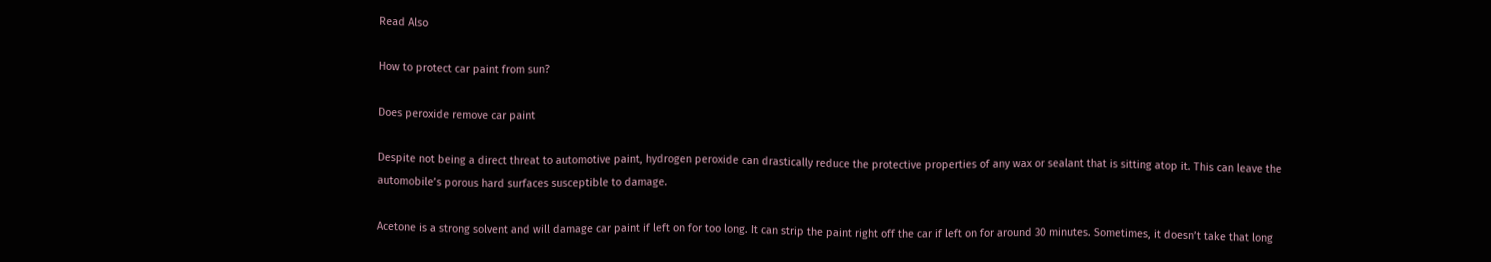Read Also

How to protect car paint from sun?

Does peroxide remove car paint

Despite not being a direct threat to automotive paint, hydrogen peroxide can drastically reduce the protective properties of any wax or sealant that is sitting atop it. This can leave the automobile’s porous hard surfaces susceptible to damage.

Acetone is a strong solvent and will damage car paint if left on for too long. It can strip the paint right off the car if left on for around 30 minutes. Sometimes, it doesn’t take that long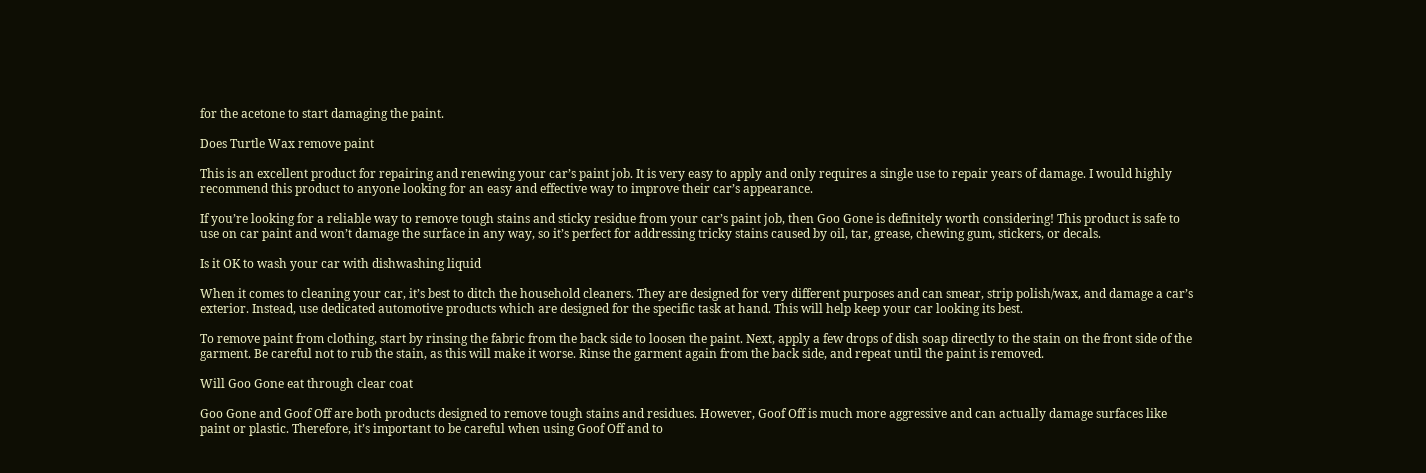for the acetone to start damaging the paint.

Does Turtle Wax remove paint

This is an excellent product for repairing and renewing your car’s paint job. It is very easy to apply and only requires a single use to repair years of damage. I would highly recommend this product to anyone looking for an easy and effective way to improve their car’s appearance.

If you’re looking for a reliable way to remove tough stains and sticky residue from your car’s paint job, then Goo Gone is definitely worth considering! This product is safe to use on car paint and won’t damage the surface in any way, so it’s perfect for addressing tricky stains caused by oil, tar, grease, chewing gum, stickers, or decals.

Is it OK to wash your car with dishwashing liquid

When it comes to cleaning your car, it’s best to ditch the household cleaners. They are designed for very different purposes and can smear, strip polish/wax, and damage a car’s exterior. Instead, use dedicated automotive products which are designed for the specific task at hand. This will help keep your car looking its best.

To remove paint from clothing, start by rinsing the fabric from the back side to loosen the paint. Next, apply a few drops of dish soap directly to the stain on the front side of the garment. Be careful not to rub the stain, as this will make it worse. Rinse the garment again from the back side, and repeat until the paint is removed.

Will Goo Gone eat through clear coat

Goo Gone and Goof Off are both products designed to remove tough stains and residues. However, Goof Off is much more aggressive and can actually damage surfaces like paint or plastic. Therefore, it’s important to be careful when using Goof Off and to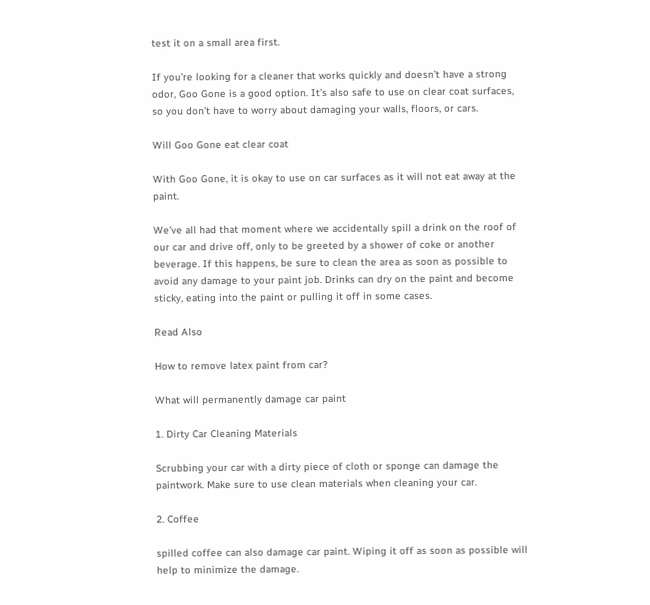test it on a small area first.

If you’re looking for a cleaner that works quickly and doesn’t have a strong odor, Goo Gone is a good option. It’s also safe to use on clear coat surfaces, so you don’t have to worry about damaging your walls, floors, or cars.

Will Goo Gone eat clear coat

With Goo Gone, it is okay to use on car surfaces as it will not eat away at the paint.

We’ve all had that moment where we accidentally spill a drink on the roof of our car and drive off, only to be greeted by a shower of coke or another beverage. If this happens, be sure to clean the area as soon as possible to avoid any damage to your paint job. Drinks can dry on the paint and become sticky, eating into the paint or pulling it off in some cases.

Read Also

How to remove latex paint from car?

What will permanently damage car paint

1. Dirty Car Cleaning Materials

Scrubbing your car with a dirty piece of cloth or sponge can damage the paintwork. Make sure to use clean materials when cleaning your car.

2. Coffee

spilled coffee can also damage car paint. Wiping it off as soon as possible will help to minimize the damage.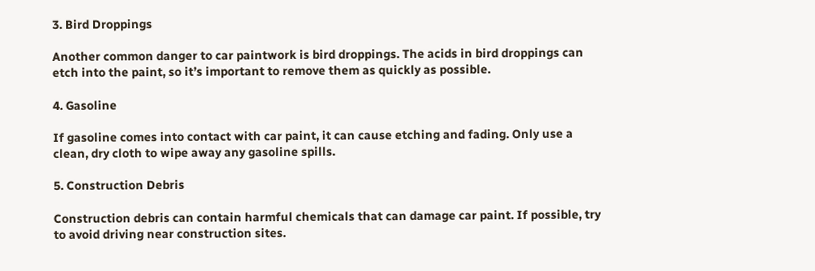3. Bird Droppings

Another common danger to car paintwork is bird droppings. The acids in bird droppings can etch into the paint, so it’s important to remove them as quickly as possible.

4. Gasoline

If gasoline comes into contact with car paint, it can cause etching and fading. Only use a clean, dry cloth to wipe away any gasoline spills.

5. Construction Debris

Construction debris can contain harmful chemicals that can damage car paint. If possible, try to avoid driving near construction sites.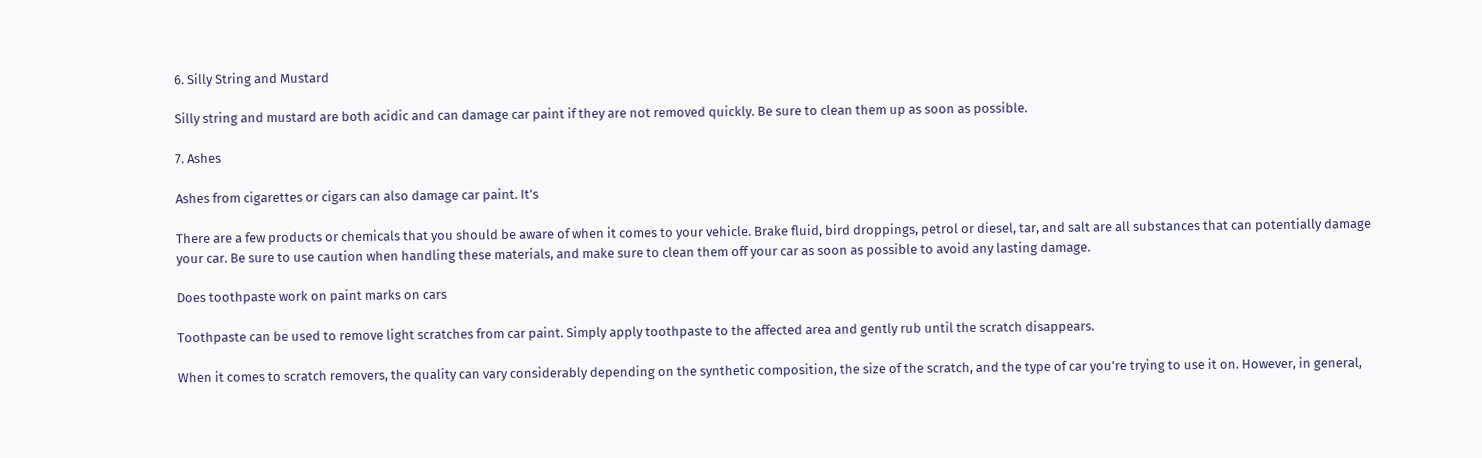6. Silly String and Mustard

Silly string and mustard are both acidic and can damage car paint if they are not removed quickly. Be sure to clean them up as soon as possible.

7. Ashes

Ashes from cigarettes or cigars can also damage car paint. It’s

There are a few products or chemicals that you should be aware of when it comes to your vehicle. Brake fluid, bird droppings, petrol or diesel, tar, and salt are all substances that can potentially damage your car. Be sure to use caution when handling these materials, and make sure to clean them off your car as soon as possible to avoid any lasting damage.

Does toothpaste work on paint marks on cars

Toothpaste can be used to remove light scratches from car paint. Simply apply toothpaste to the affected area and gently rub until the scratch disappears.

When it comes to scratch removers, the quality can vary considerably depending on the synthetic composition, the size of the scratch, and the type of car you’re trying to use it on. However, in general,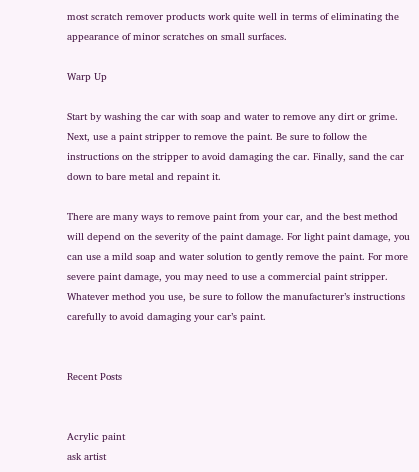most scratch remover products work quite well in terms of eliminating the appearance of minor scratches on small surfaces.

Warp Up

Start by washing the car with soap and water to remove any dirt or grime. Next, use a paint stripper to remove the paint. Be sure to follow the instructions on the stripper to avoid damaging the car. Finally, sand the car down to bare metal and repaint it.

There are many ways to remove paint from your car, and the best method will depend on the severity of the paint damage. For light paint damage, you can use a mild soap and water solution to gently remove the paint. For more severe paint damage, you may need to use a commercial paint stripper. Whatever method you use, be sure to follow the manufacturer’s instructions carefully to avoid damaging your car’s paint.


Recent Posts


Acrylic paint
ask artist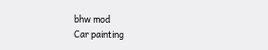bhw mod
Car painting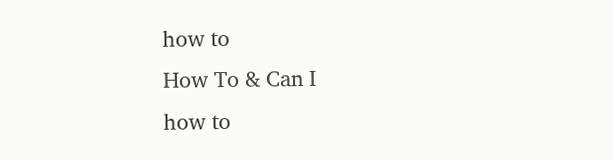how to
How To & Can I
how to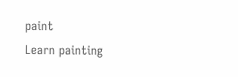paint
Learn painting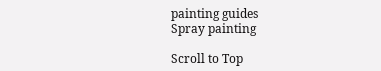painting guides
Spray painting

Scroll to Top